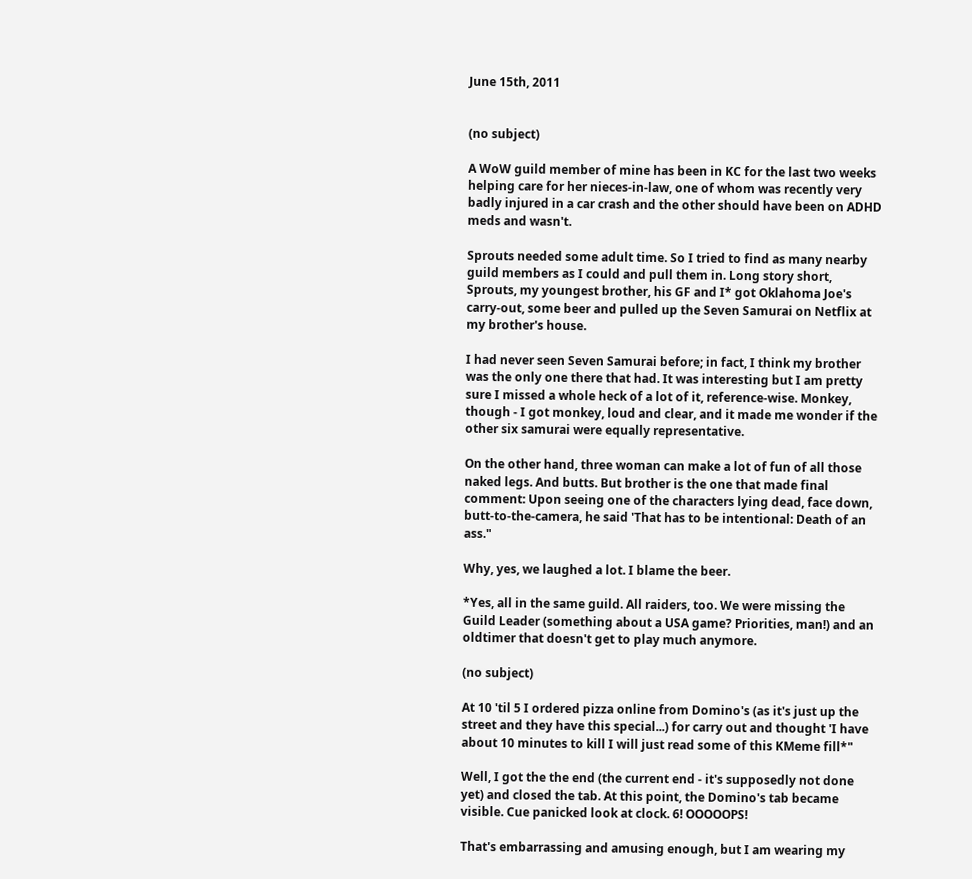June 15th, 2011


(no subject)

A WoW guild member of mine has been in KC for the last two weeks helping care for her nieces-in-law, one of whom was recently very badly injured in a car crash and the other should have been on ADHD meds and wasn't.

Sprouts needed some adult time. So I tried to find as many nearby guild members as I could and pull them in. Long story short, Sprouts, my youngest brother, his GF and I* got Oklahoma Joe's carry-out, some beer and pulled up the Seven Samurai on Netflix at my brother's house.

I had never seen Seven Samurai before; in fact, I think my brother was the only one there that had. It was interesting but I am pretty sure I missed a whole heck of a lot of it, reference-wise. Monkey, though - I got monkey, loud and clear, and it made me wonder if the other six samurai were equally representative.

On the other hand, three woman can make a lot of fun of all those naked legs. And butts. But brother is the one that made final comment: Upon seeing one of the characters lying dead, face down, butt-to-the-camera, he said 'That has to be intentional: Death of an ass."

Why, yes, we laughed a lot. I blame the beer.

*Yes, all in the same guild. All raiders, too. We were missing the Guild Leader (something about a USA game? Priorities, man!) and an oldtimer that doesn't get to play much anymore.

(no subject)

At 10 'til 5 I ordered pizza online from Domino's (as it's just up the street and they have this special...) for carry out and thought 'I have about 10 minutes to kill I will just read some of this KMeme fill*"

Well, I got the the end (the current end - it's supposedly not done yet) and closed the tab. At this point, the Domino's tab became visible. Cue panicked look at clock. 6! OOOOOPS!

That's embarrassing and amusing enough, but I am wearing my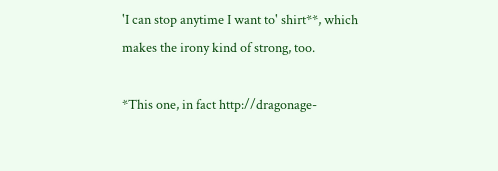'I can stop anytime I want to' shirt**, which makes the irony kind of strong, too.

*This one, in fact http://dragonage-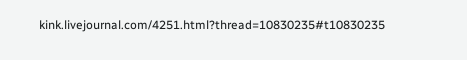kink.livejournal.com/4251.html?thread=10830235#t10830235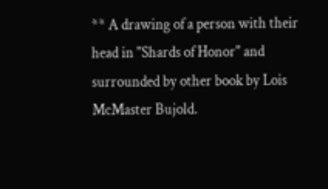** A drawing of a person with their head in "Shards of Honor" and surrounded by other book by Lois McMaster Bujold.